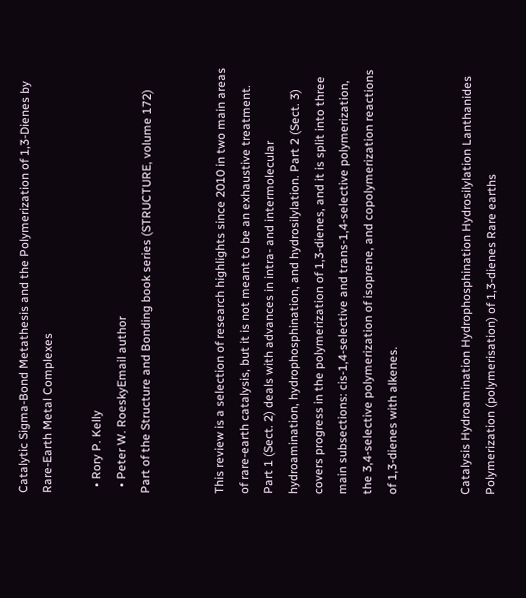Catalytic Sigma-Bond Metathesis and the Polymerization of 1,3-Dienes by Rare-Earth Metal Complexes

  • Rory P. Kelly
  • Peter W. RoeskyEmail author
Part of the Structure and Bonding book series (STRUCTURE, volume 172)


This review is a selection of research highlights since 2010 in two main areas of rare-earth catalysis, but it is not meant to be an exhaustive treatment. Part 1 (Sect. 2) deals with advances in intra- and intermolecular hydroamination, hydrophosphination, and hydrosilylation. Part 2 (Sect. 3) covers progress in the polymerization of 1,3-dienes, and it is split into three main subsections: cis-1,4-selective and trans-1,4-selective polymerization, the 3,4-selective polymerization of isoprene, and copolymerization reactions of 1,3-dienes with alkenes.


Catalysis Hydroamination Hydrophosphination Hydrosilylation Lanthanides Polymerization (polymerisation) of 1,3-dienes Rare earths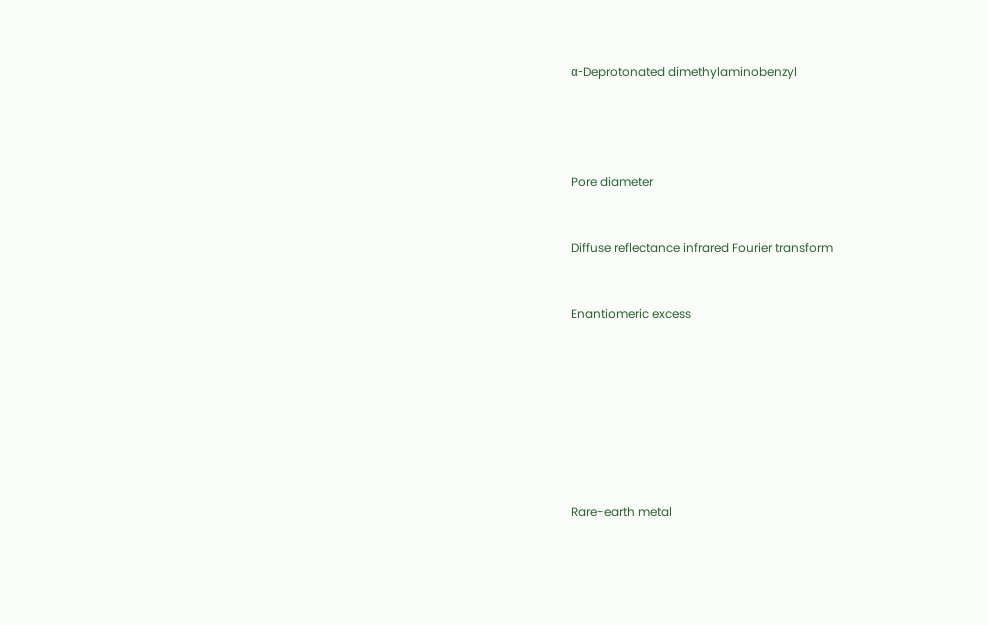α-Deprotonated dimethylaminobenzyl




Pore diameter


Diffuse reflectance infrared Fourier transform


Enantiomeric excess








Rare-earth metal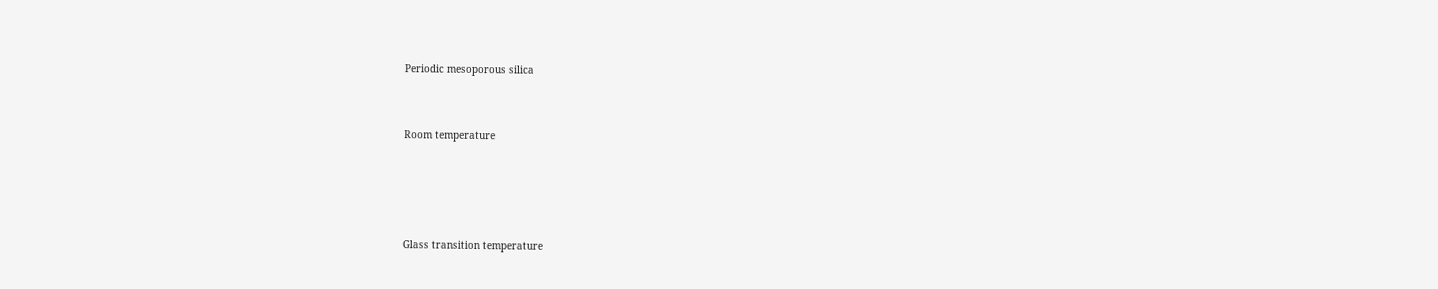Periodic mesoporous silica


Room temperature




Glass transition temperature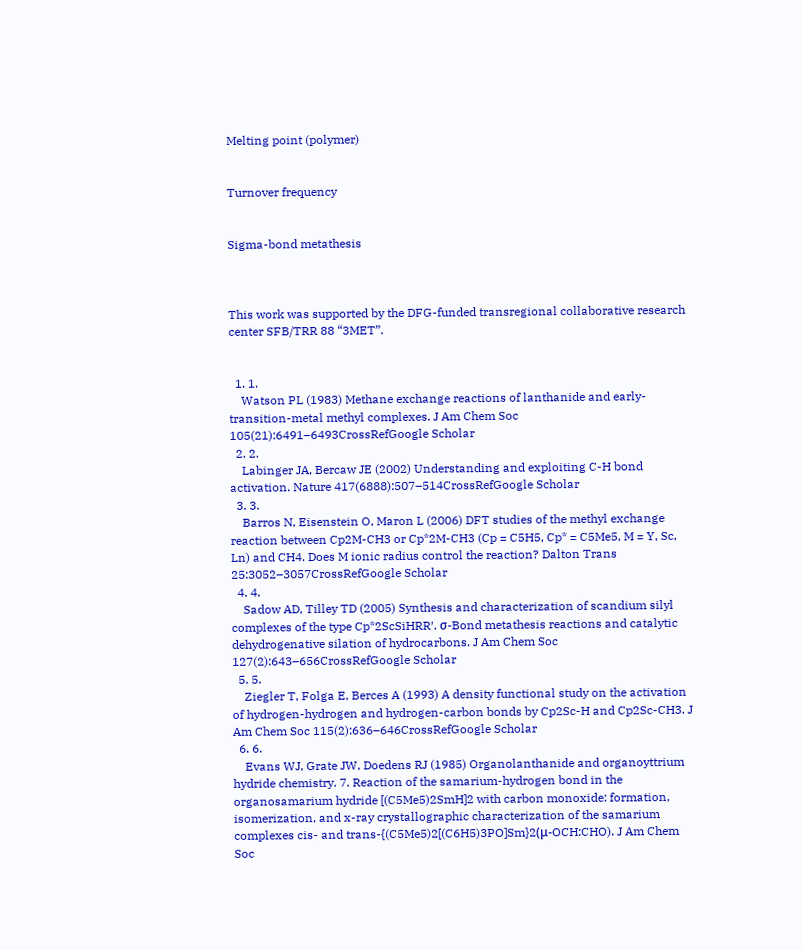Melting point (polymer)


Turnover frequency


Sigma-bond metathesis



This work was supported by the DFG-funded transregional collaborative research center SFB/TRR 88 “3MET”.


  1. 1.
    Watson PL (1983) Methane exchange reactions of lanthanide and early-transition-metal methyl complexes. J Am Chem Soc 105(21):6491–6493CrossRefGoogle Scholar
  2. 2.
    Labinger JA, Bercaw JE (2002) Understanding and exploiting C-H bond activation. Nature 417(6888):507–514CrossRefGoogle Scholar
  3. 3.
    Barros N, Eisenstein O, Maron L (2006) DFT studies of the methyl exchange reaction between Cp2M-CH3 or Cp*2M-CH3 (Cp = C5H5, Cp* = C5Me5, M = Y, Sc, Ln) and CH4. Does M ionic radius control the reaction? Dalton Trans 25:3052–3057CrossRefGoogle Scholar
  4. 4.
    Sadow AD, Tilley TD (2005) Synthesis and characterization of scandium silyl complexes of the type Cp*2ScSiHRR′. σ-Bond metathesis reactions and catalytic dehydrogenative silation of hydrocarbons. J Am Chem Soc 127(2):643–656CrossRefGoogle Scholar
  5. 5.
    Ziegler T, Folga E, Berces A (1993) A density functional study on the activation of hydrogen-hydrogen and hydrogen-carbon bonds by Cp2Sc-H and Cp2Sc-CH3. J Am Chem Soc 115(2):636–646CrossRefGoogle Scholar
  6. 6.
    Evans WJ, Grate JW, Doedens RJ (1985) Organolanthanide and organoyttrium hydride chemistry. 7. Reaction of the samarium-hydrogen bond in the organosamarium hydride [(C5Me5)2SmH]2 with carbon monoxide: formation, isomerization, and x-ray crystallographic characterization of the samarium complexes cis- and trans-{(C5Me5)2[(C6H5)3PO]Sm}2(μ-OCH:CHO). J Am Chem Soc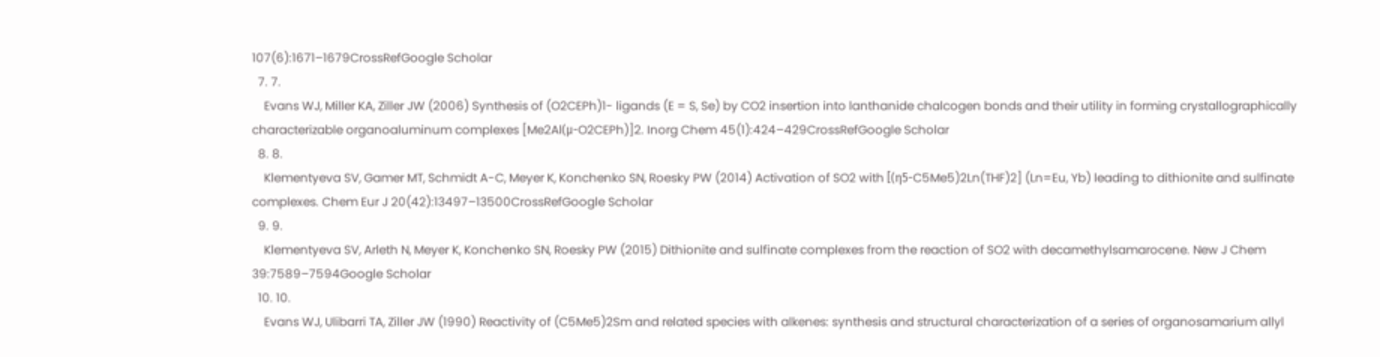107(6):1671–1679CrossRefGoogle Scholar
  7. 7.
    Evans WJ, Miller KA, Ziller JW (2006) Synthesis of (O2CEPh)1- ligands (E = S, Se) by CO2 insertion into lanthanide chalcogen bonds and their utility in forming crystallographically characterizable organoaluminum complexes [Me2Al(μ-O2CEPh)]2. Inorg Chem 45(1):424–429CrossRefGoogle Scholar
  8. 8.
    Klementyeva SV, Gamer MT, Schmidt A-C, Meyer K, Konchenko SN, Roesky PW (2014) Activation of SO2 with [(η5-C5Me5)2Ln(THF)2] (Ln=Eu, Yb) leading to dithionite and sulfinate complexes. Chem Eur J 20(42):13497–13500CrossRefGoogle Scholar
  9. 9.
    Klementyeva SV, Arleth N, Meyer K, Konchenko SN, Roesky PW (2015) Dithionite and sulfinate complexes from the reaction of SO2 with decamethylsamarocene. New J Chem 39:7589–7594Google Scholar
  10. 10.
    Evans WJ, Ulibarri TA, Ziller JW (1990) Reactivity of (C5Me5)2Sm and related species with alkenes: synthesis and structural characterization of a series of organosamarium allyl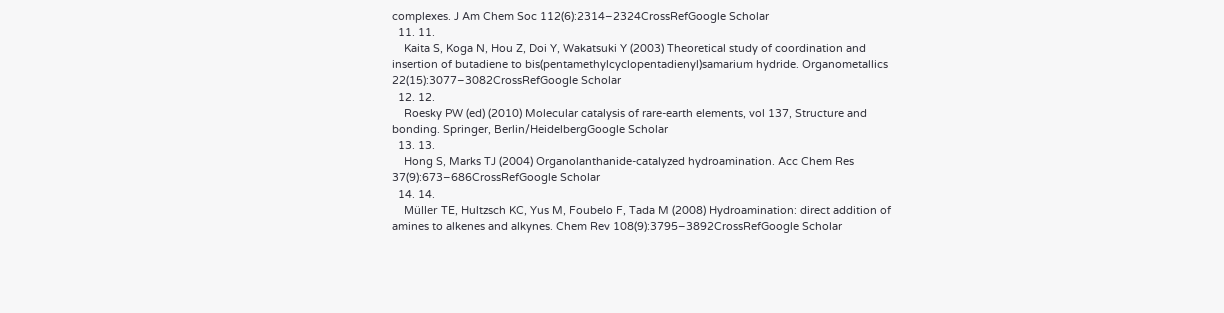complexes. J Am Chem Soc 112(6):2314–2324CrossRefGoogle Scholar
  11. 11.
    Kaita S, Koga N, Hou Z, Doi Y, Wakatsuki Y (2003) Theoretical study of coordination and insertion of butadiene to bis(pentamethylcyclopentadienyl)samarium hydride. Organometallics 22(15):3077–3082CrossRefGoogle Scholar
  12. 12.
    Roesky PW (ed) (2010) Molecular catalysis of rare-earth elements, vol 137, Structure and bonding. Springer, Berlin/HeidelbergGoogle Scholar
  13. 13.
    Hong S, Marks TJ (2004) Organolanthanide-catalyzed hydroamination. Acc Chem Res 37(9):673–686CrossRefGoogle Scholar
  14. 14.
    Müller TE, Hultzsch KC, Yus M, Foubelo F, Tada M (2008) Hydroamination: direct addition of amines to alkenes and alkynes. Chem Rev 108(9):3795–3892CrossRefGoogle Scholar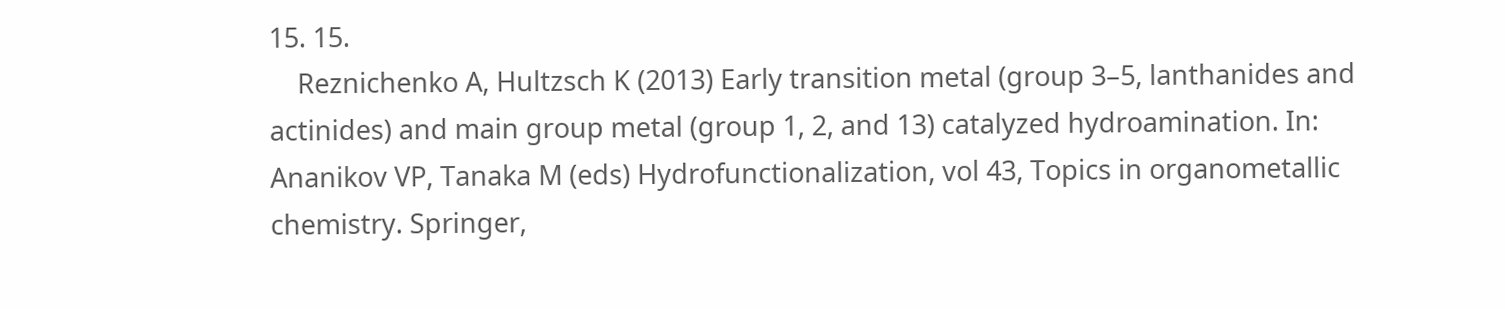15. 15.
    Reznichenko A, Hultzsch K (2013) Early transition metal (group 3–5, lanthanides and actinides) and main group metal (group 1, 2, and 13) catalyzed hydroamination. In: Ananikov VP, Tanaka M (eds) Hydrofunctionalization, vol 43, Topics in organometallic chemistry. Springer,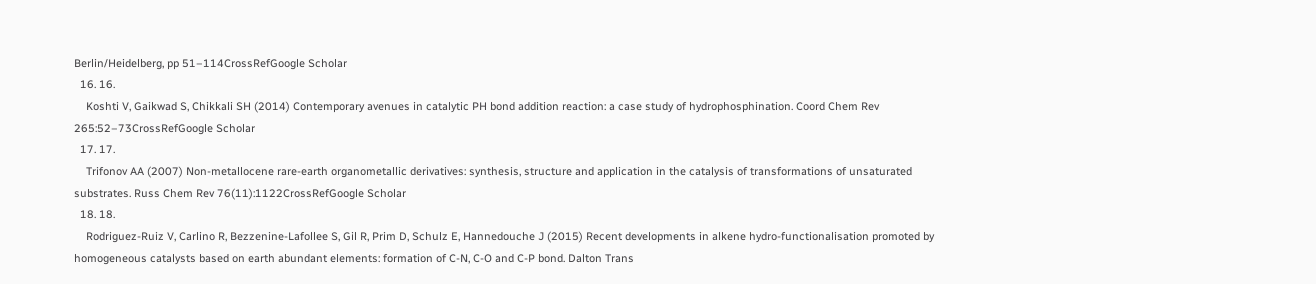Berlin/Heidelberg, pp 51–114CrossRefGoogle Scholar
  16. 16.
    Koshti V, Gaikwad S, Chikkali SH (2014) Contemporary avenues in catalytic PH bond addition reaction: a case study of hydrophosphination. Coord Chem Rev 265:52–73CrossRefGoogle Scholar
  17. 17.
    Trifonov AA (2007) Non-metallocene rare-earth organometallic derivatives: synthesis, structure and application in the catalysis of transformations of unsaturated substrates. Russ Chem Rev 76(11):1122CrossRefGoogle Scholar
  18. 18.
    Rodriguez-Ruiz V, Carlino R, Bezzenine-Lafollee S, Gil R, Prim D, Schulz E, Hannedouche J (2015) Recent developments in alkene hydro-functionalisation promoted by homogeneous catalysts based on earth abundant elements: formation of C-N, C-O and C-P bond. Dalton Trans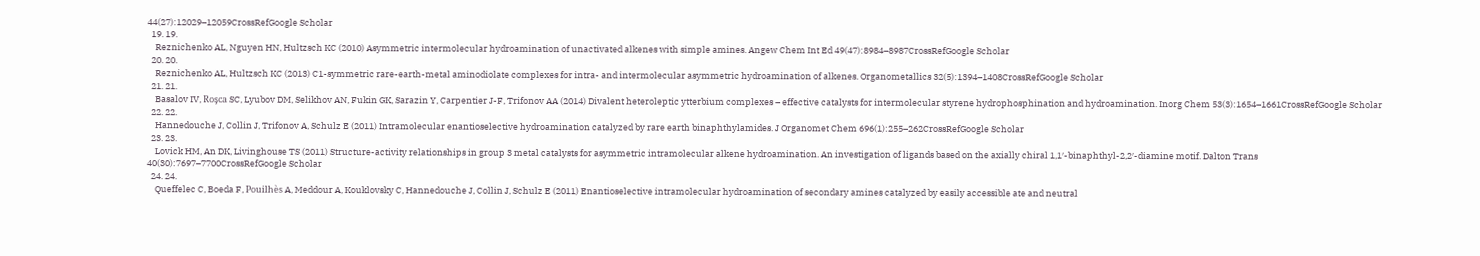44(27):12029–12059CrossRefGoogle Scholar
  19. 19.
    Reznichenko AL, Nguyen HN, Hultzsch KC (2010) Asymmetric intermolecular hydroamination of unactivated alkenes with simple amines. Angew Chem Int Ed 49(47):8984–8987CrossRefGoogle Scholar
  20. 20.
    Reznichenko AL, Hultzsch KC (2013) C1-symmetric rare-earth-metal aminodiolate complexes for intra- and intermolecular asymmetric hydroamination of alkenes. Organometallics 32(5):1394–1408CrossRefGoogle Scholar
  21. 21.
    Basalov IV, Roşca SC, Lyubov DM, Selikhov AN, Fukin GK, Sarazin Y, Carpentier J-F, Trifonov AA (2014) Divalent heteroleptic ytterbium complexes – effective catalysts for intermolecular styrene hydrophosphination and hydroamination. Inorg Chem 53(3):1654–1661CrossRefGoogle Scholar
  22. 22.
    Hannedouche J, Collin J, Trifonov A, Schulz E (2011) Intramolecular enantioselective hydroamination catalyzed by rare earth binaphthylamides. J Organomet Chem 696(1):255–262CrossRefGoogle Scholar
  23. 23.
    Lovick HM, An DK, Livinghouse TS (2011) Structure-activity relationships in group 3 metal catalysts for asymmetric intramolecular alkene hydroamination. An investigation of ligands based on the axially chiral 1,1′-binaphthyl-2,2′-diamine motif. Dalton Trans 40(30):7697–7700CrossRefGoogle Scholar
  24. 24.
    Queffelec C, Boeda F, Pouilhès A, Meddour A, Kouklovsky C, Hannedouche J, Collin J, Schulz E (2011) Enantioselective intramolecular hydroamination of secondary amines catalyzed by easily accessible ate and neutral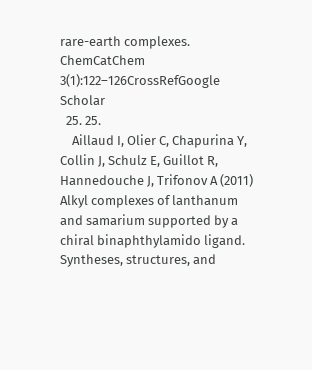rare-earth complexes. ChemCatChem 3(1):122–126CrossRefGoogle Scholar
  25. 25.
    Aillaud I, Olier C, Chapurina Y, Collin J, Schulz E, Guillot R, Hannedouche J, Trifonov A (2011) Alkyl complexes of lanthanum and samarium supported by a chiral binaphthylamido ligand. Syntheses, structures, and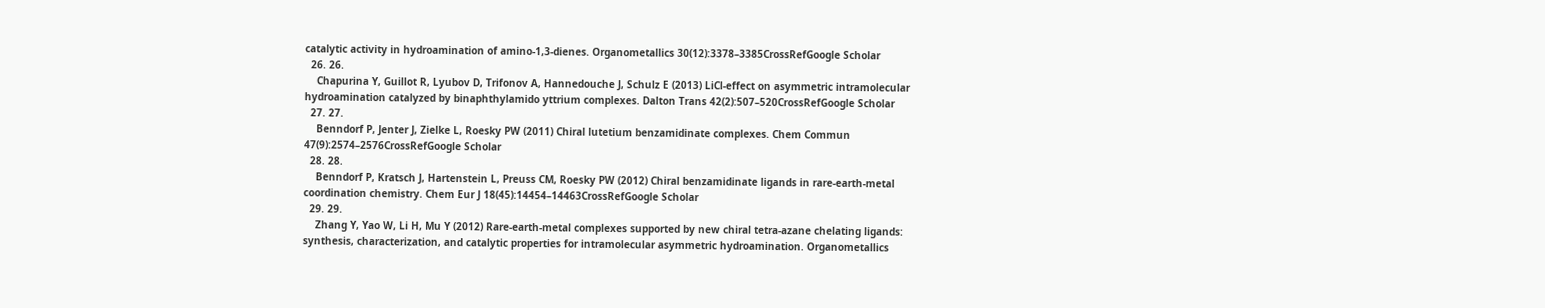catalytic activity in hydroamination of amino-1,3-dienes. Organometallics 30(12):3378–3385CrossRefGoogle Scholar
  26. 26.
    Chapurina Y, Guillot R, Lyubov D, Trifonov A, Hannedouche J, Schulz E (2013) LiCl-effect on asymmetric intramolecular hydroamination catalyzed by binaphthylamido yttrium complexes. Dalton Trans 42(2):507–520CrossRefGoogle Scholar
  27. 27.
    Benndorf P, Jenter J, Zielke L, Roesky PW (2011) Chiral lutetium benzamidinate complexes. Chem Commun 47(9):2574–2576CrossRefGoogle Scholar
  28. 28.
    Benndorf P, Kratsch J, Hartenstein L, Preuss CM, Roesky PW (2012) Chiral benzamidinate ligands in rare-earth-metal coordination chemistry. Chem Eur J 18(45):14454–14463CrossRefGoogle Scholar
  29. 29.
    Zhang Y, Yao W, Li H, Mu Y (2012) Rare-earth-metal complexes supported by new chiral tetra-azane chelating ligands: synthesis, characterization, and catalytic properties for intramolecular asymmetric hydroamination. Organometallics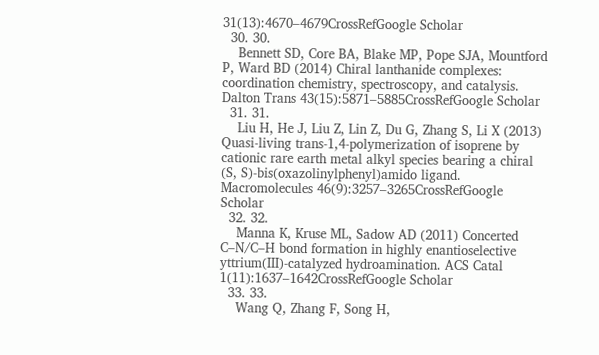31(13):4670–4679CrossRefGoogle Scholar
  30. 30.
    Bennett SD, Core BA, Blake MP, Pope SJA, Mountford P, Ward BD (2014) Chiral lanthanide complexes: coordination chemistry, spectroscopy, and catalysis. Dalton Trans 43(15):5871–5885CrossRefGoogle Scholar
  31. 31.
    Liu H, He J, Liu Z, Lin Z, Du G, Zhang S, Li X (2013) Quasi-living trans-1,4-polymerization of isoprene by cationic rare earth metal alkyl species bearing a chiral (S, S)-bis(oxazolinylphenyl)amido ligand. Macromolecules 46(9):3257–3265CrossRefGoogle Scholar
  32. 32.
    Manna K, Kruse ML, Sadow AD (2011) Concerted C–N/C–H bond formation in highly enantioselective yttrium(III)-catalyzed hydroamination. ACS Catal 1(11):1637–1642CrossRefGoogle Scholar
  33. 33.
    Wang Q, Zhang F, Song H,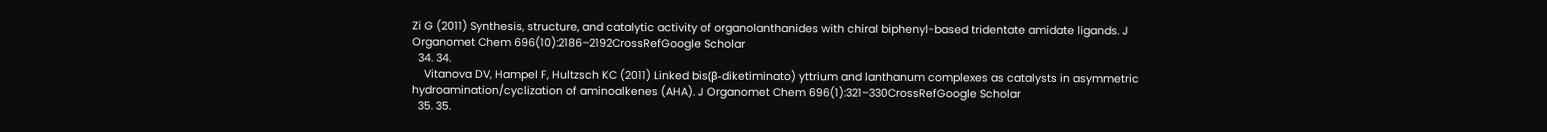Zi G (2011) Synthesis, structure, and catalytic activity of organolanthanides with chiral biphenyl-based tridentate amidate ligands. J Organomet Chem 696(10):2186–2192CrossRefGoogle Scholar
  34. 34.
    Vitanova DV, Hampel F, Hultzsch KC (2011) Linked bis(β-diketiminato) yttrium and lanthanum complexes as catalysts in asymmetric hydroamination/cyclization of aminoalkenes (AHA). J Organomet Chem 696(1):321–330CrossRefGoogle Scholar
  35. 35.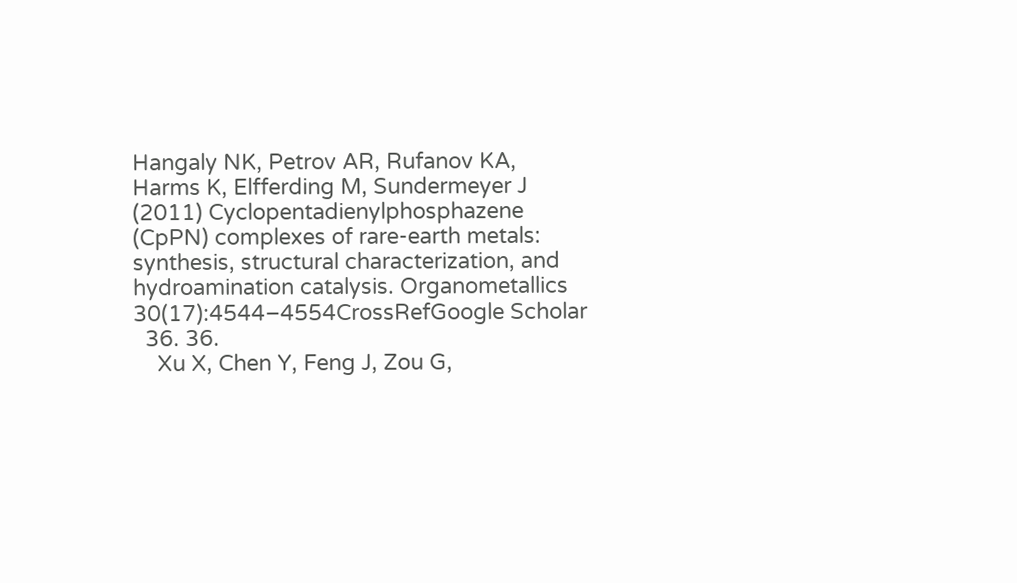Hangaly NK, Petrov AR, Rufanov KA, Harms K, Elfferding M, Sundermeyer J (2011) Cyclopentadienylphosphazene (CpPN) complexes of rare-earth metals: synthesis, structural characterization, and hydroamination catalysis. Organometallics 30(17):4544–4554CrossRefGoogle Scholar
  36. 36.
    Xu X, Chen Y, Feng J, Zou G,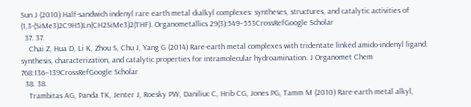Sun J (2010) Half-sandwich indenyl rare earth metal dialkyl complexes: syntheses, structures, and catalytic activities of (1,3-(SiMe3)2C9H5)Ln(CH2SiMe3)2(THF). Organometallics 29(3):549–553CrossRefGoogle Scholar
  37. 37.
    Chai Z, Hua D, Li K, Zhou S, Chu J, Yang G (2014) Rare-earth metal complexes with tridentate linked amido-indenyl ligand: synthesis, characterization, and catalytic properties for intramolecular hydroamination. J Organomet Chem 768:136–139CrossRefGoogle Scholar
  38. 38.
    Trambitas AG, Panda TK, Jenter J, Roesky PW, Daniliuc C, Hrib CG, Jones PG, Tamm M (2010) Rare-earth metal alkyl,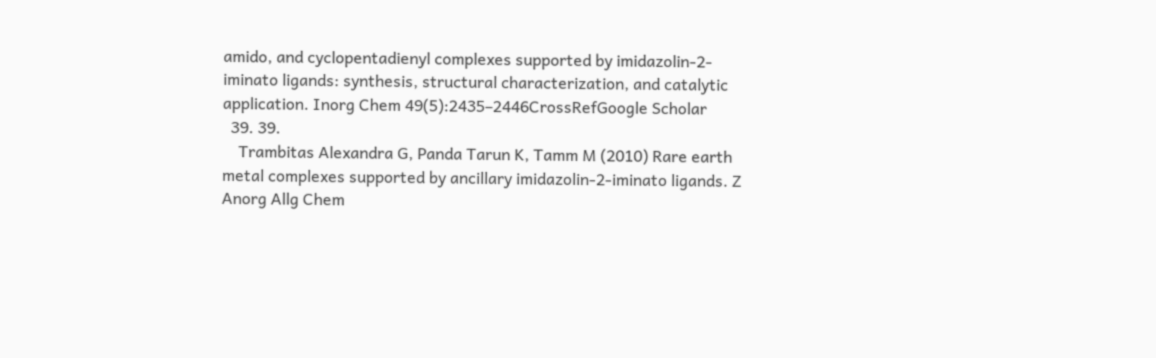amido, and cyclopentadienyl complexes supported by imidazolin-2-iminato ligands: synthesis, structural characterization, and catalytic application. Inorg Chem 49(5):2435–2446CrossRefGoogle Scholar
  39. 39.
    Trambitas Alexandra G, Panda Tarun K, Tamm M (2010) Rare earth metal complexes supported by ancillary imidazolin-2-iminato ligands. Z Anorg Allg Chem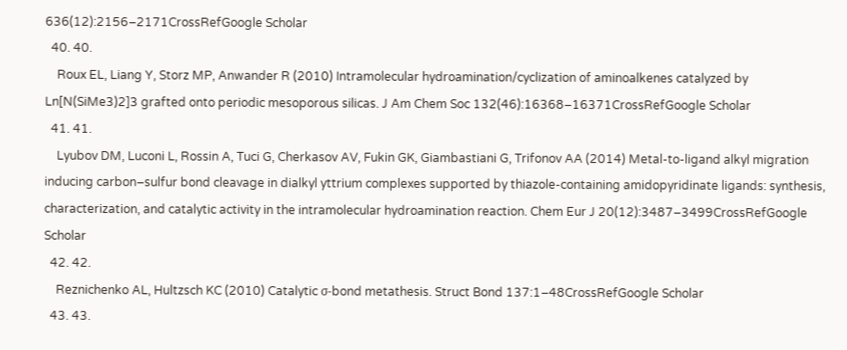636(12):2156–2171CrossRefGoogle Scholar
  40. 40.
    Roux EL, Liang Y, Storz MP, Anwander R (2010) Intramolecular hydroamination/cyclization of aminoalkenes catalyzed by Ln[N(SiMe3)2]3 grafted onto periodic mesoporous silicas. J Am Chem Soc 132(46):16368–16371CrossRefGoogle Scholar
  41. 41.
    Lyubov DM, Luconi L, Rossin A, Tuci G, Cherkasov AV, Fukin GK, Giambastiani G, Trifonov AA (2014) Metal-to-ligand alkyl migration inducing carbon–sulfur bond cleavage in dialkyl yttrium complexes supported by thiazole-containing amidopyridinate ligands: synthesis, characterization, and catalytic activity in the intramolecular hydroamination reaction. Chem Eur J 20(12):3487–3499CrossRefGoogle Scholar
  42. 42.
    Reznichenko AL, Hultzsch KC (2010) Catalytic σ-bond metathesis. Struct Bond 137:1–48CrossRefGoogle Scholar
  43. 43.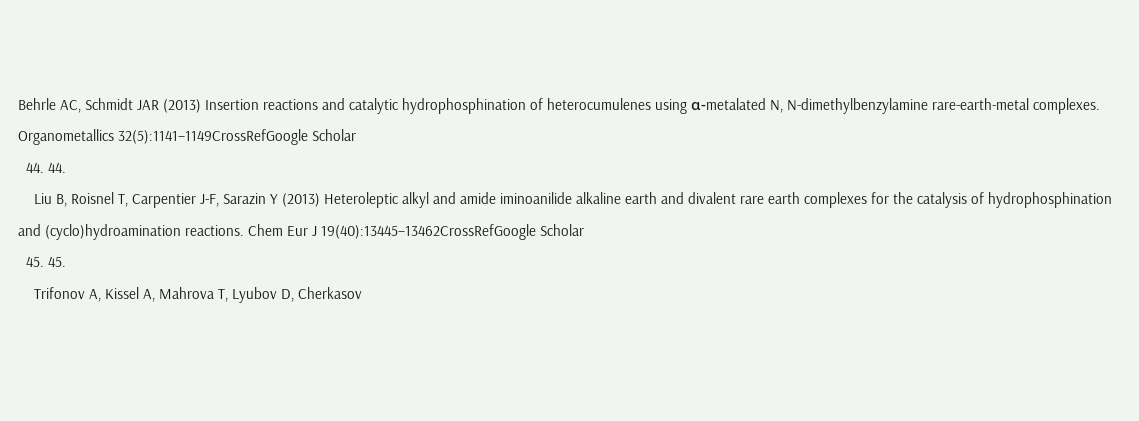Behrle AC, Schmidt JAR (2013) Insertion reactions and catalytic hydrophosphination of heterocumulenes using α-metalated N, N-dimethylbenzylamine rare-earth-metal complexes. Organometallics 32(5):1141–1149CrossRefGoogle Scholar
  44. 44.
    Liu B, Roisnel T, Carpentier J-F, Sarazin Y (2013) Heteroleptic alkyl and amide iminoanilide alkaline earth and divalent rare earth complexes for the catalysis of hydrophosphination and (cyclo)hydroamination reactions. Chem Eur J 19(40):13445–13462CrossRefGoogle Scholar
  45. 45.
    Trifonov A, Kissel A, Mahrova T, Lyubov D, Cherkasov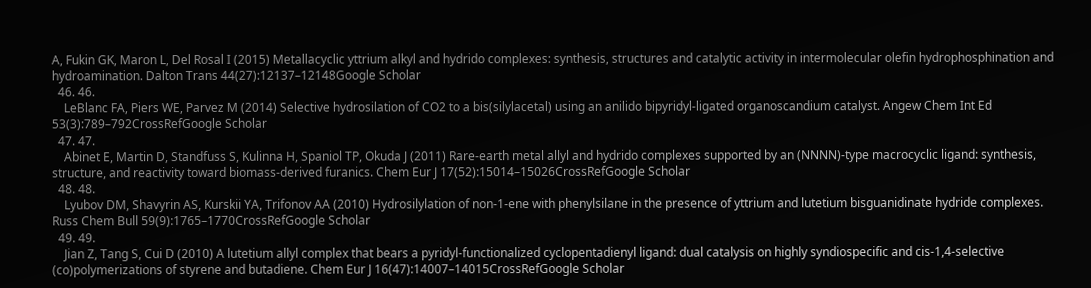A, Fukin GK, Maron L, Del Rosal I (2015) Metallacyclic yttrium alkyl and hydrido complexes: synthesis, structures and catalytic activity in intermolecular olefin hydrophosphination and hydroamination. Dalton Trans 44(27):12137–12148Google Scholar
  46. 46.
    LeBlanc FA, Piers WE, Parvez M (2014) Selective hydrosilation of CO2 to a bis(silylacetal) using an anilido bipyridyl-ligated organoscandium catalyst. Angew Chem Int Ed 53(3):789–792CrossRefGoogle Scholar
  47. 47.
    Abinet E, Martin D, Standfuss S, Kulinna H, Spaniol TP, Okuda J (2011) Rare-earth metal allyl and hydrido complexes supported by an (NNNN)-type macrocyclic ligand: synthesis, structure, and reactivity toward biomass-derived furanics. Chem Eur J 17(52):15014–15026CrossRefGoogle Scholar
  48. 48.
    Lyubov DM, Shavyrin AS, Kurskii YA, Trifonov AA (2010) Hydrosilylation of non-1-ene with phenylsilane in the presence of yttrium and lutetium bisguanidinate hydride complexes. Russ Chem Bull 59(9):1765–1770CrossRefGoogle Scholar
  49. 49.
    Jian Z, Tang S, Cui D (2010) A lutetium allyl complex that bears a pyridyl-functionalized cyclopentadienyl ligand: dual catalysis on highly syndiospecific and cis-1,4-selective (co)polymerizations of styrene and butadiene. Chem Eur J 16(47):14007–14015CrossRefGoogle Scholar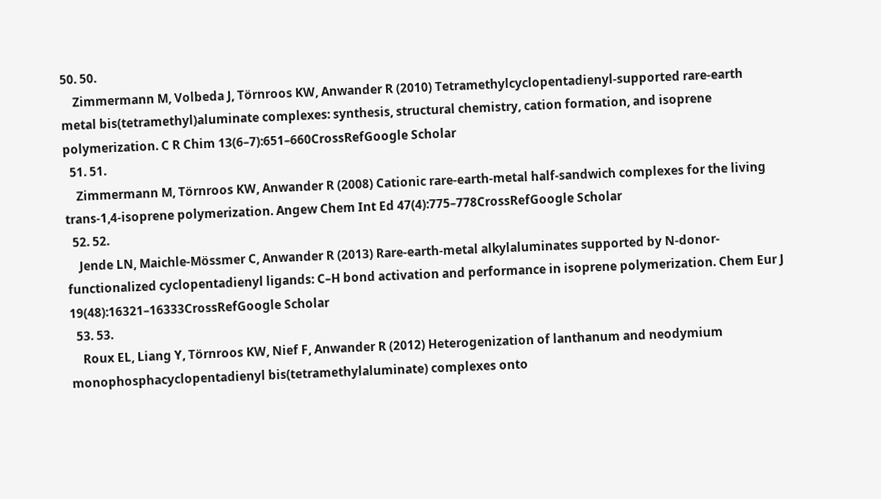50. 50.
    Zimmermann M, Volbeda J, Törnroos KW, Anwander R (2010) Tetramethylcyclopentadienyl-supported rare-earth metal bis(tetramethyl)aluminate complexes: synthesis, structural chemistry, cation formation, and isoprene polymerization. C R Chim 13(6–7):651–660CrossRefGoogle Scholar
  51. 51.
    Zimmermann M, Törnroos KW, Anwander R (2008) Cationic rare-earth-metal half-sandwich complexes for the living trans-1,4-isoprene polymerization. Angew Chem Int Ed 47(4):775–778CrossRefGoogle Scholar
  52. 52.
    Jende LN, Maichle-Mössmer C, Anwander R (2013) Rare-earth-metal alkylaluminates supported by N-donor-functionalized cyclopentadienyl ligands: C–H bond activation and performance in isoprene polymerization. Chem Eur J 19(48):16321–16333CrossRefGoogle Scholar
  53. 53.
    Roux EL, Liang Y, Törnroos KW, Nief F, Anwander R (2012) Heterogenization of lanthanum and neodymium monophosphacyclopentadienyl bis(tetramethylaluminate) complexes onto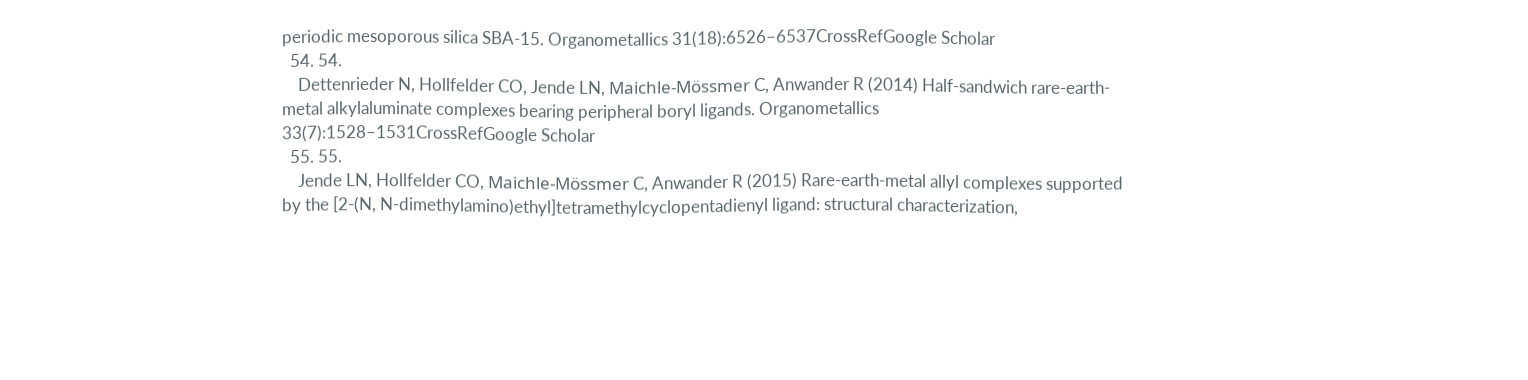periodic mesoporous silica SBA-15. Organometallics 31(18):6526–6537CrossRefGoogle Scholar
  54. 54.
    Dettenrieder N, Hollfelder CO, Jende LN, Maichle-Mössmer C, Anwander R (2014) Half-sandwich rare-earth-metal alkylaluminate complexes bearing peripheral boryl ligands. Organometallics 33(7):1528–1531CrossRefGoogle Scholar
  55. 55.
    Jende LN, Hollfelder CO, Maichle-Mössmer C, Anwander R (2015) Rare-earth-metal allyl complexes supported by the [2-(N, N-dimethylamino)ethyl]tetramethylcyclopentadienyl ligand: structural characterization,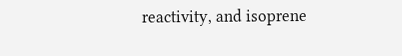reactivity, and isoprene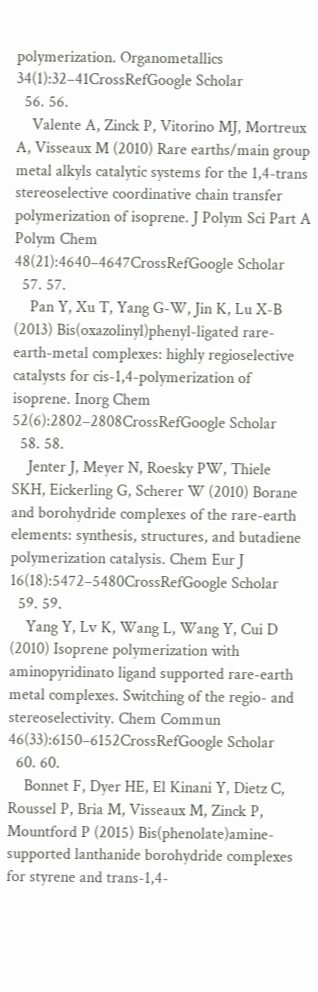polymerization. Organometallics 34(1):32–41CrossRefGoogle Scholar
  56. 56.
    Valente A, Zinck P, Vitorino MJ, Mortreux A, Visseaux M (2010) Rare earths/main group metal alkyls catalytic systems for the 1,4-trans stereoselective coordinative chain transfer polymerization of isoprene. J Polym Sci Part A Polym Chem 48(21):4640–4647CrossRefGoogle Scholar
  57. 57.
    Pan Y, Xu T, Yang G-W, Jin K, Lu X-B (2013) Bis(oxazolinyl)phenyl-ligated rare-earth-metal complexes: highly regioselective catalysts for cis-1,4-polymerization of isoprene. Inorg Chem 52(6):2802–2808CrossRefGoogle Scholar
  58. 58.
    Jenter J, Meyer N, Roesky PW, Thiele SKH, Eickerling G, Scherer W (2010) Borane and borohydride complexes of the rare-earth elements: synthesis, structures, and butadiene polymerization catalysis. Chem Eur J 16(18):5472–5480CrossRefGoogle Scholar
  59. 59.
    Yang Y, Lv K, Wang L, Wang Y, Cui D (2010) Isoprene polymerization with aminopyridinato ligand supported rare-earth metal complexes. Switching of the regio- and stereoselectivity. Chem Commun 46(33):6150–6152CrossRefGoogle Scholar
  60. 60.
    Bonnet F, Dyer HE, El Kinani Y, Dietz C, Roussel P, Bria M, Visseaux M, Zinck P, Mountford P (2015) Bis(phenolate)amine-supported lanthanide borohydride complexes for styrene and trans-1,4-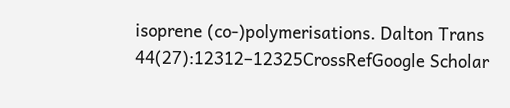isoprene (co-)polymerisations. Dalton Trans 44(27):12312–12325CrossRefGoogle Scholar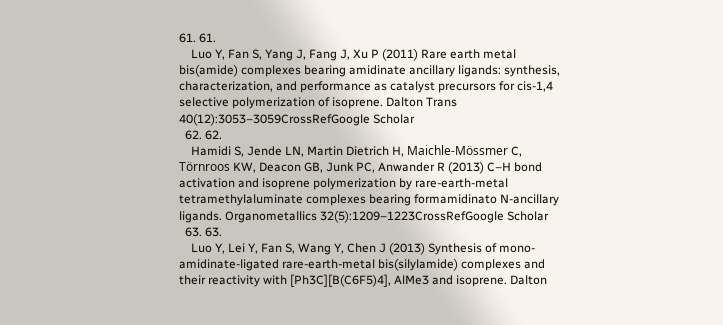61. 61.
    Luo Y, Fan S, Yang J, Fang J, Xu P (2011) Rare earth metal bis(amide) complexes bearing amidinate ancillary ligands: synthesis, characterization, and performance as catalyst precursors for cis-1,4 selective polymerization of isoprene. Dalton Trans 40(12):3053–3059CrossRefGoogle Scholar
  62. 62.
    Hamidi S, Jende LN, Martin Dietrich H, Maichle-Mössmer C, Törnroos KW, Deacon GB, Junk PC, Anwander R (2013) C–H bond activation and isoprene polymerization by rare-earth-metal tetramethylaluminate complexes bearing formamidinato N-ancillary ligands. Organometallics 32(5):1209–1223CrossRefGoogle Scholar
  63. 63.
    Luo Y, Lei Y, Fan S, Wang Y, Chen J (2013) Synthesis of mono-amidinate-ligated rare-earth-metal bis(silylamide) complexes and their reactivity with [Ph3C][B(C6F5)4], AlMe3 and isoprene. Dalton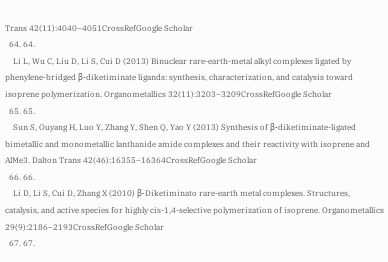Trans 42(11):4040–4051CrossRefGoogle Scholar
  64. 64.
    Li L, Wu C, Liu D, Li S, Cui D (2013) Binuclear rare-earth-metal alkyl complexes ligated by phenylene-bridged β-diketiminate ligands: synthesis, characterization, and catalysis toward isoprene polymerization. Organometallics 32(11):3203–3209CrossRefGoogle Scholar
  65. 65.
    Sun S, Ouyang H, Luo Y, Zhang Y, Shen Q, Yao Y (2013) Synthesis of β-diketiminate-ligated bimetallic and monometallic lanthanide amide complexes and their reactivity with isoprene and AlMe3. Dalton Trans 42(46):16355–16364CrossRefGoogle Scholar
  66. 66.
    Li D, Li S, Cui D, Zhang X (2010) β-Diketiminato rare-earth metal complexes. Structures, catalysis, and active species for highly cis-1,4-selective polymerization of isoprene. Organometallics 29(9):2186–2193CrossRefGoogle Scholar
  67. 67.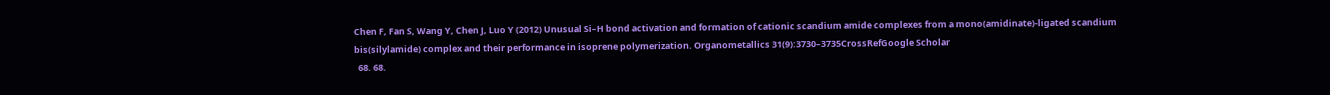Chen F, Fan S, Wang Y, Chen J, Luo Y (2012) Unusual Si–H bond activation and formation of cationic scandium amide complexes from a mono(amidinate)-ligated scandium bis(silylamide) complex and their performance in isoprene polymerization. Organometallics 31(9):3730–3735CrossRefGoogle Scholar
  68. 68.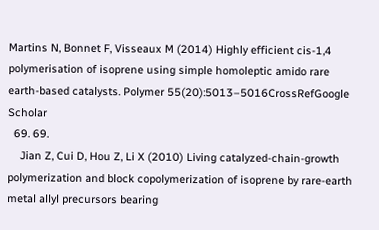Martins N, Bonnet F, Visseaux M (2014) Highly efficient cis-1,4 polymerisation of isoprene using simple homoleptic amido rare earth-based catalysts. Polymer 55(20):5013–5016CrossRefGoogle Scholar
  69. 69.
    Jian Z, Cui D, Hou Z, Li X (2010) Living catalyzed-chain-growth polymerization and block copolymerization of isoprene by rare-earth metal allyl precursors bearing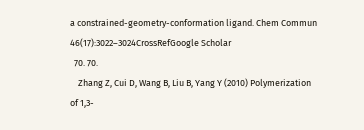a constrained-geometry-conformation ligand. Chem Commun 46(17):3022–3024CrossRefGoogle Scholar
  70. 70.
    Zhang Z, Cui D, Wang B, Liu B, Yang Y (2010) Polymerization of 1,3-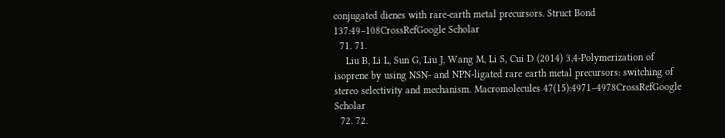conjugated dienes with rare-earth metal precursors. Struct Bond 137:49–108CrossRefGoogle Scholar
  71. 71.
    Liu B, Li L, Sun G, Liu J, Wang M, Li S, Cui D (2014) 3,4-Polymerization of isoprene by using NSN- and NPN-ligated rare earth metal precursors: switching of stereo selectivity and mechanism. Macromolecules 47(15):4971–4978CrossRefGoogle Scholar
  72. 72.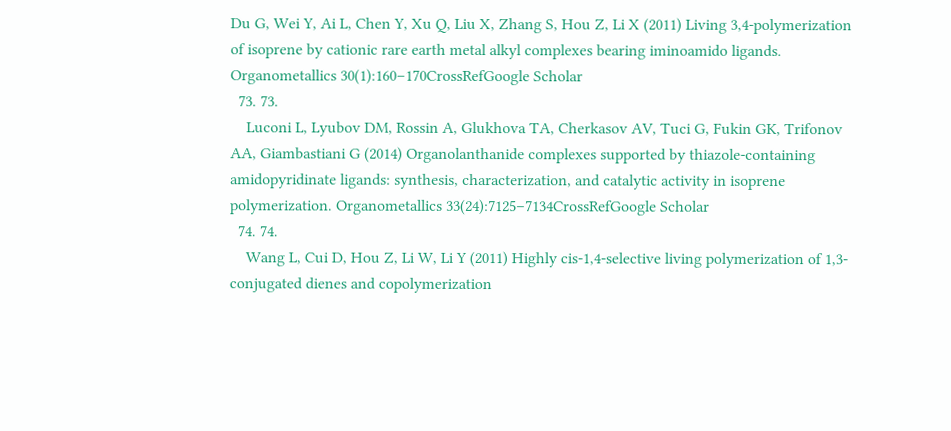Du G, Wei Y, Ai L, Chen Y, Xu Q, Liu X, Zhang S, Hou Z, Li X (2011) Living 3,4-polymerization of isoprene by cationic rare earth metal alkyl complexes bearing iminoamido ligands. Organometallics 30(1):160–170CrossRefGoogle Scholar
  73. 73.
    Luconi L, Lyubov DM, Rossin A, Glukhova TA, Cherkasov AV, Tuci G, Fukin GK, Trifonov AA, Giambastiani G (2014) Organolanthanide complexes supported by thiazole-containing amidopyridinate ligands: synthesis, characterization, and catalytic activity in isoprene polymerization. Organometallics 33(24):7125–7134CrossRefGoogle Scholar
  74. 74.
    Wang L, Cui D, Hou Z, Li W, Li Y (2011) Highly cis-1,4-selective living polymerization of 1,3-conjugated dienes and copolymerization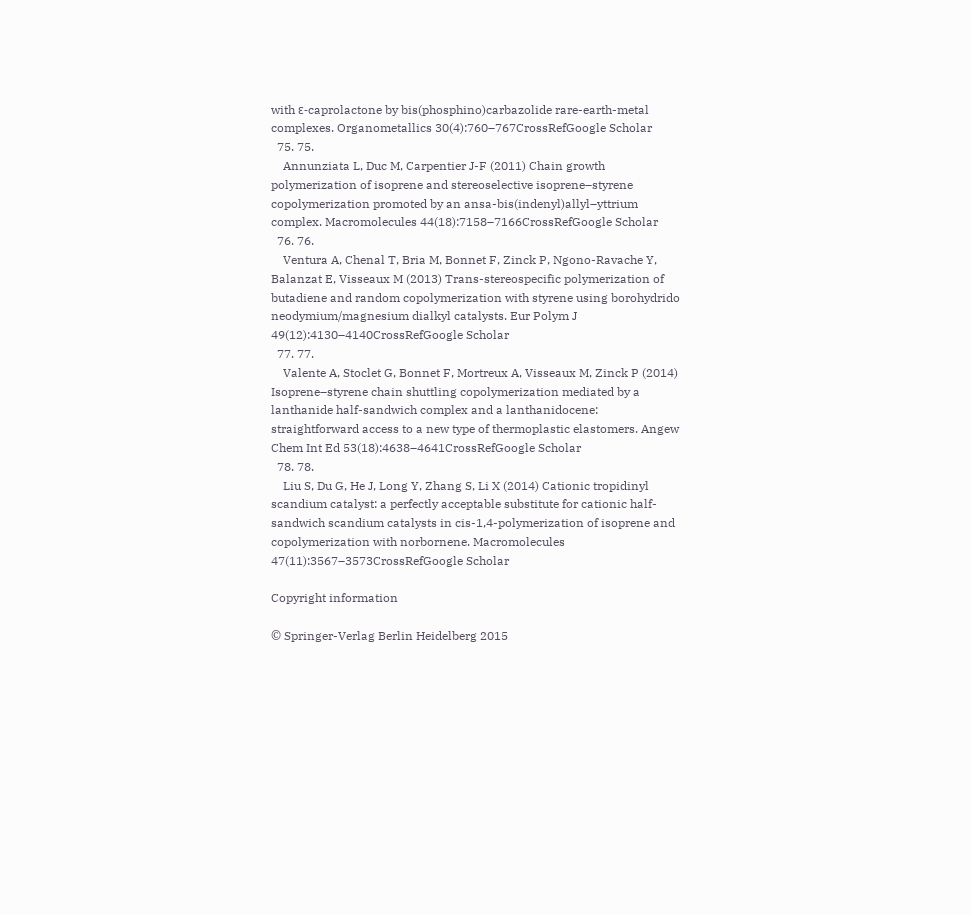with ε-caprolactone by bis(phosphino)carbazolide rare-earth-metal complexes. Organometallics 30(4):760–767CrossRefGoogle Scholar
  75. 75.
    Annunziata L, Duc M, Carpentier J-F (2011) Chain growth polymerization of isoprene and stereoselective isoprene–styrene copolymerization promoted by an ansa-bis(indenyl)allyl–yttrium complex. Macromolecules 44(18):7158–7166CrossRefGoogle Scholar
  76. 76.
    Ventura A, Chenal T, Bria M, Bonnet F, Zinck P, Ngono-Ravache Y, Balanzat E, Visseaux M (2013) Trans-stereospecific polymerization of butadiene and random copolymerization with styrene using borohydrido neodymium/magnesium dialkyl catalysts. Eur Polym J 49(12):4130–4140CrossRefGoogle Scholar
  77. 77.
    Valente A, Stoclet G, Bonnet F, Mortreux A, Visseaux M, Zinck P (2014) Isoprene–styrene chain shuttling copolymerization mediated by a lanthanide half-sandwich complex and a lanthanidocene: straightforward access to a new type of thermoplastic elastomers. Angew Chem Int Ed 53(18):4638–4641CrossRefGoogle Scholar
  78. 78.
    Liu S, Du G, He J, Long Y, Zhang S, Li X (2014) Cationic tropidinyl scandium catalyst: a perfectly acceptable substitute for cationic half-sandwich scandium catalysts in cis-1,4-polymerization of isoprene and copolymerization with norbornene. Macromolecules 47(11):3567–3573CrossRefGoogle Scholar

Copyright information

© Springer-Verlag Berlin Heidelberg 2015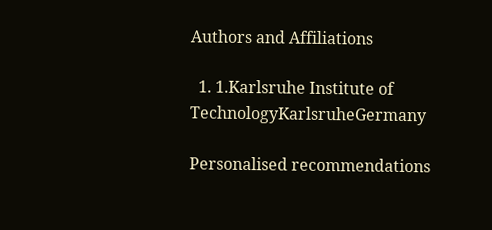Authors and Affiliations

  1. 1.Karlsruhe Institute of TechnologyKarlsruheGermany

Personalised recommendations